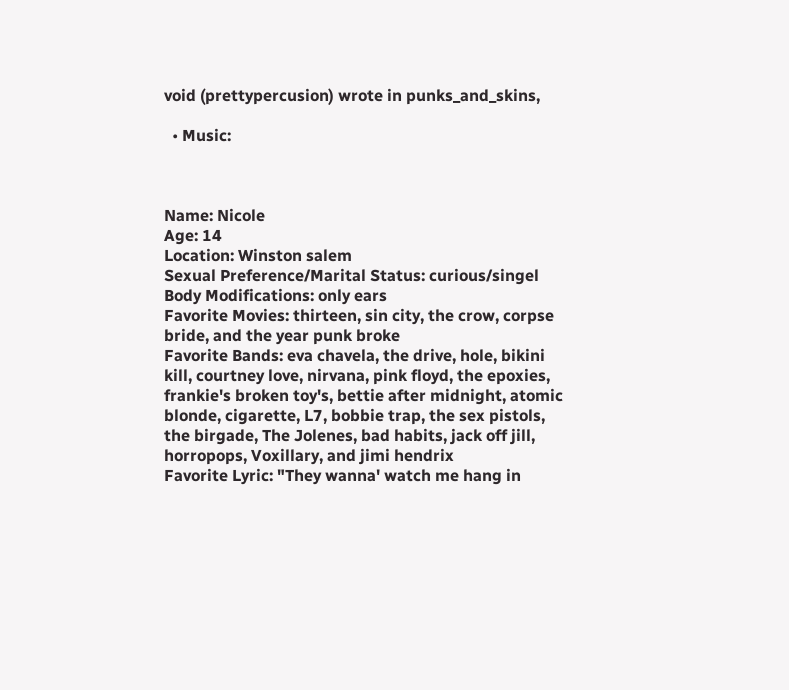void (prettypercusion) wrote in punks_and_skins,

  • Music:



Name: Nicole
Age: 14
Location: Winston salem
Sexual Preference/Marital Status: curious/singel
Body Modifications: only ears
Favorite Movies: thirteen, sin city, the crow, corpse bride, and the year punk broke
Favorite Bands: eva chavela, the drive, hole, bikini kill, courtney love, nirvana, pink floyd, the epoxies, frankie's broken toy's, bettie after midnight, atomic blonde, cigarette, L7, bobbie trap, the sex pistols, the birgade, The Jolenes, bad habits, jack off jill, horropops, Voxillary, and jimi hendrix
Favorite Lyric: "They wanna' watch me hang in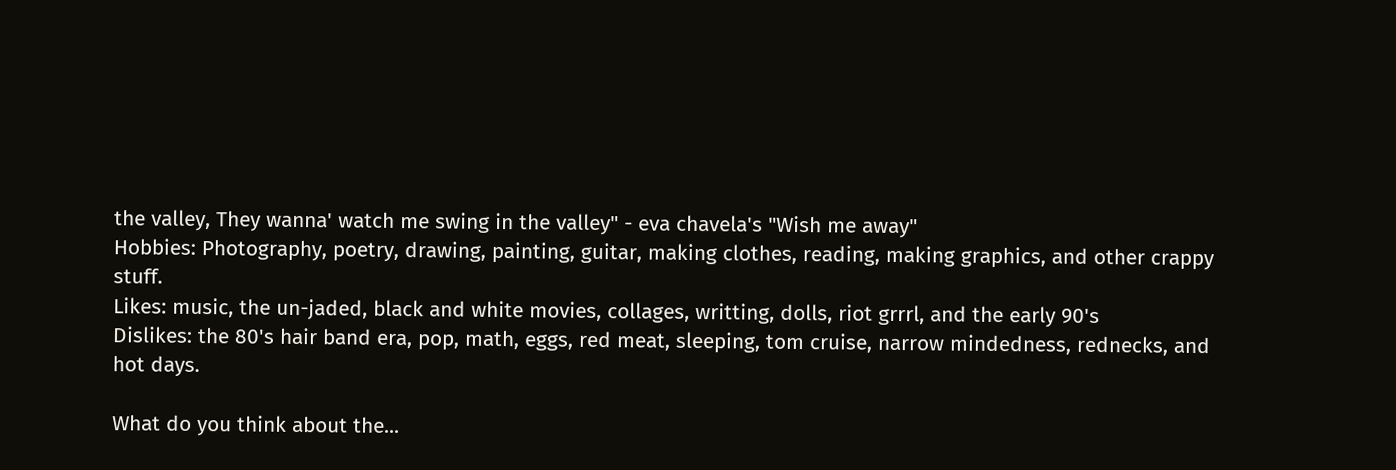the valley, They wanna' watch me swing in the valley" - eva chavela's "Wish me away"
Hobbies: Photography, poetry, drawing, painting, guitar, making clothes, reading, making graphics, and other crappy stuff.
Likes: music, the un-jaded, black and white movies, collages, writting, dolls, riot grrrl, and the early 90's
Dislikes: the 80's hair band era, pop, math, eggs, red meat, sleeping, tom cruise, narrow mindedness, rednecks, and hot days.

What do you think about the...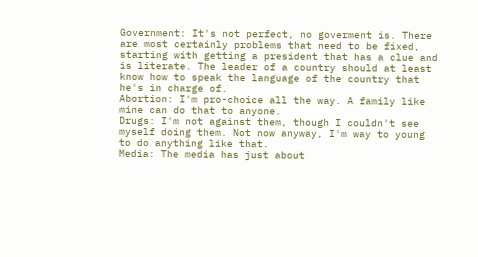Government: It's not perfect, no goverment is. There are most certainly problems that need to be fixed, starting with getting a president that has a clue and is literate. The leader of a country should at least know how to speak the language of the country that he's in charge of.
Abortion: I'm pro-choice all the way. A family like mine can do that to anyone.
Drugs: I'm not against them, though I couldn't see myself doing them. Not now anyway, I'm way to young to do anything like that.
Media: The media has just about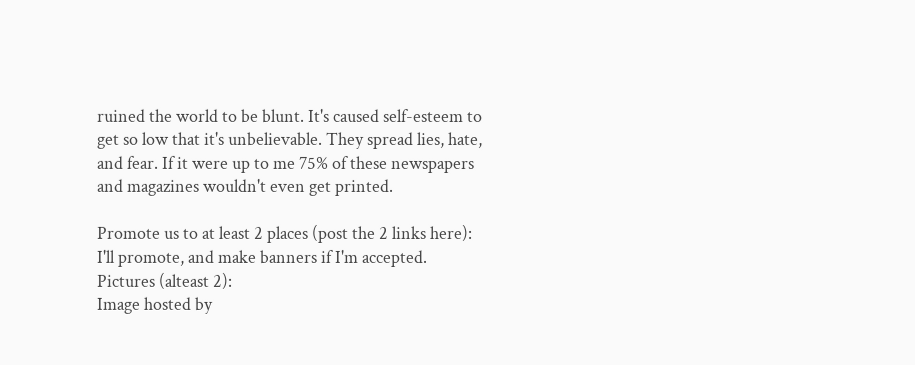ruined the world to be blunt. It's caused self-esteem to get so low that it's unbelievable. They spread lies, hate, and fear. If it were up to me 75% of these newspapers and magazines wouldn't even get printed.

Promote us to at least 2 places (post the 2 links here): I'll promote, and make banners if I'm accepted.
Pictures (alteast 2):
Image hosted by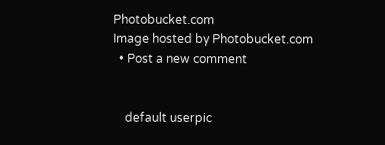Photobucket.com
Image hosted by Photobucket.com
  • Post a new comment


    default userpic